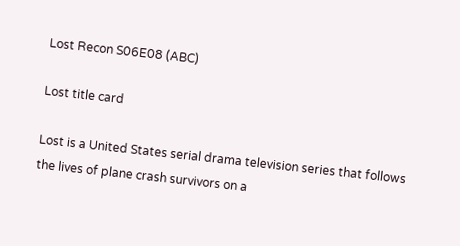Lost Recon S06E08 (ABC)

Lost title card

Lost is a United States serial drama television series that follows the lives of plane crash survivors on a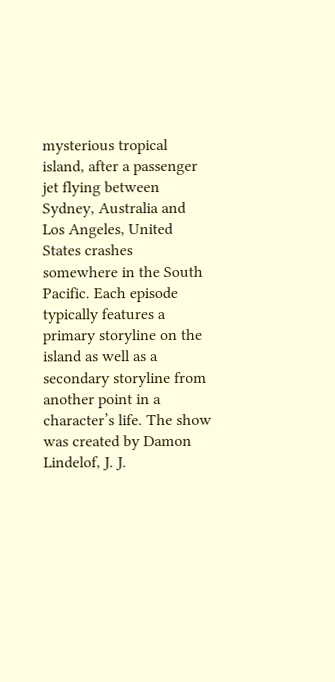mysterious tropical island, after a passenger jet flying between Sydney, Australia and Los Angeles, United States crashes somewhere in the South Pacific. Each episode typically features a primary storyline on the island as well as a secondary storyline from another point in a character’s life. The show was created by Damon Lindelof, J. J.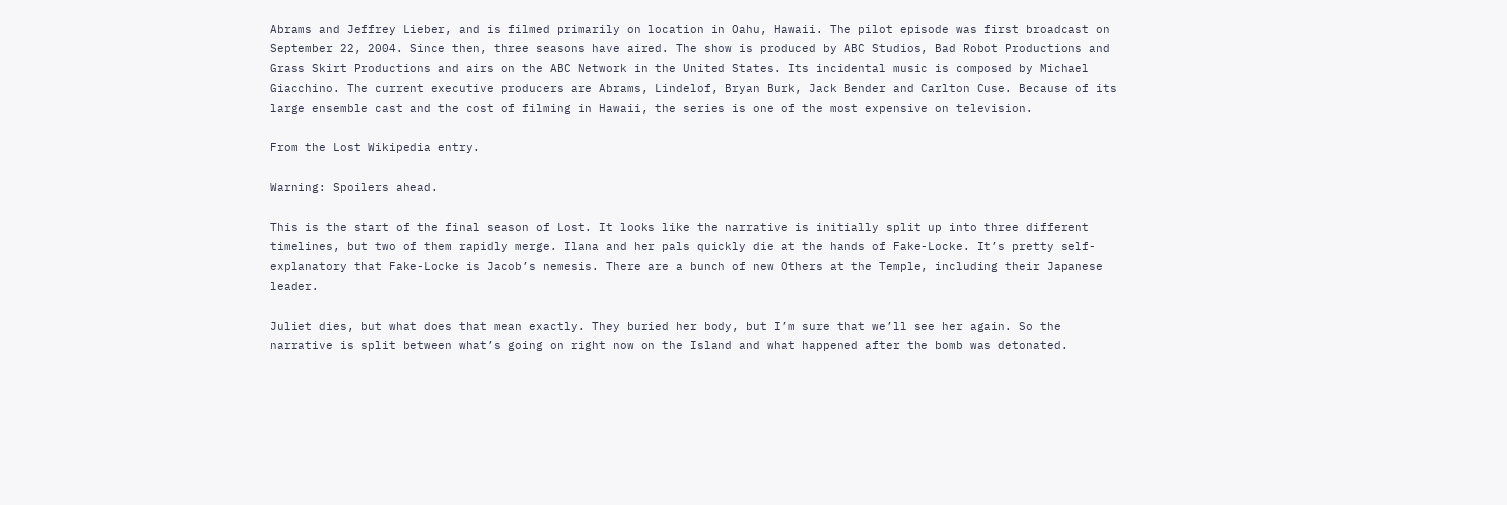Abrams and Jeffrey Lieber, and is filmed primarily on location in Oahu, Hawaii. The pilot episode was first broadcast on September 22, 2004. Since then, three seasons have aired. The show is produced by ABC Studios, Bad Robot Productions and Grass Skirt Productions and airs on the ABC Network in the United States. Its incidental music is composed by Michael Giacchino. The current executive producers are Abrams, Lindelof, Bryan Burk, Jack Bender and Carlton Cuse. Because of its large ensemble cast and the cost of filming in Hawaii, the series is one of the most expensive on television.

From the Lost Wikipedia entry.

Warning: Spoilers ahead.

This is the start of the final season of Lost. It looks like the narrative is initially split up into three different timelines, but two of them rapidly merge. Ilana and her pals quickly die at the hands of Fake-Locke. It’s pretty self-explanatory that Fake-Locke is Jacob’s nemesis. There are a bunch of new Others at the Temple, including their Japanese leader.

Juliet dies, but what does that mean exactly. They buried her body, but I’m sure that we’ll see her again. So the narrative is split between what’s going on right now on the Island and what happened after the bomb was detonated.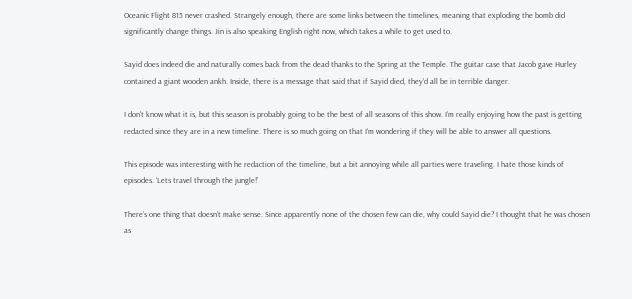Oceanic Flight 815 never crashed. Strangely enough, there are some links between the timelines, meaning that exploding the bomb did significantly change things. Jin is also speaking English right now, which takes a while to get used to.

Sayid does indeed die and naturally comes back from the dead thanks to the Spring at the Temple. The guitar case that Jacob gave Hurley contained a giant wooden ankh. Inside, there is a message that said that if Sayid died, they’d all be in terrible danger.

I don’t know what it is, but this season is probably going to be the best of all seasons of this show. I’m really enjoying how the past is getting redacted since they are in a new timeline. There is so much going on that I’m wondering if they will be able to answer all questions.

This episode was interesting with he redaction of the timeline, but a bit annoying while all parties were traveling. I hate those kinds of episodes. ‘Lets travel through the jungle!’

There’s one thing that doesn’t make sense. Since apparently none of the chosen few can die, why could Sayid die? I thought that he was chosen as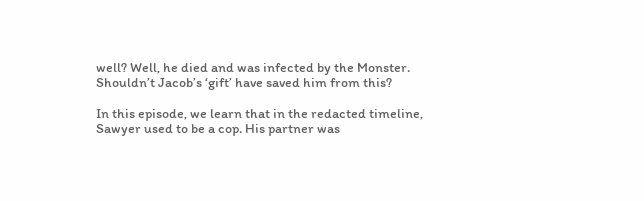well? Well, he died and was infected by the Monster. Shouldn’t Jacob’s ‘gift’ have saved him from this?

In this episode, we learn that in the redacted timeline, Sawyer used to be a cop. His partner was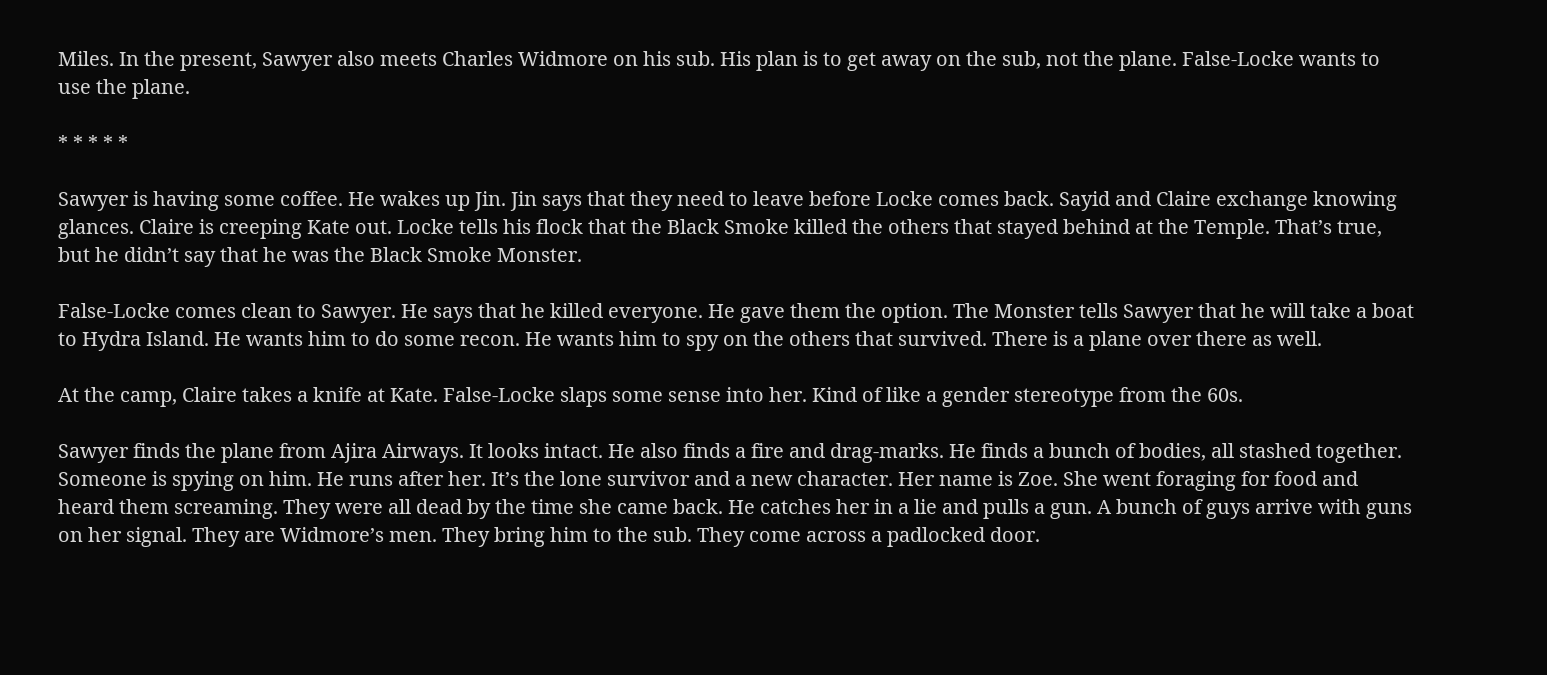Miles. In the present, Sawyer also meets Charles Widmore on his sub. His plan is to get away on the sub, not the plane. False-Locke wants to use the plane.

* * * * *

Sawyer is having some coffee. He wakes up Jin. Jin says that they need to leave before Locke comes back. Sayid and Claire exchange knowing glances. Claire is creeping Kate out. Locke tells his flock that the Black Smoke killed the others that stayed behind at the Temple. That’s true, but he didn’t say that he was the Black Smoke Monster.

False-Locke comes clean to Sawyer. He says that he killed everyone. He gave them the option. The Monster tells Sawyer that he will take a boat to Hydra Island. He wants him to do some recon. He wants him to spy on the others that survived. There is a plane over there as well.

At the camp, Claire takes a knife at Kate. False-Locke slaps some sense into her. Kind of like a gender stereotype from the 60s.

Sawyer finds the plane from Ajira Airways. It looks intact. He also finds a fire and drag-marks. He finds a bunch of bodies, all stashed together. Someone is spying on him. He runs after her. It’s the lone survivor and a new character. Her name is Zoe. She went foraging for food and heard them screaming. They were all dead by the time she came back. He catches her in a lie and pulls a gun. A bunch of guys arrive with guns on her signal. They are Widmore’s men. They bring him to the sub. They come across a padlocked door.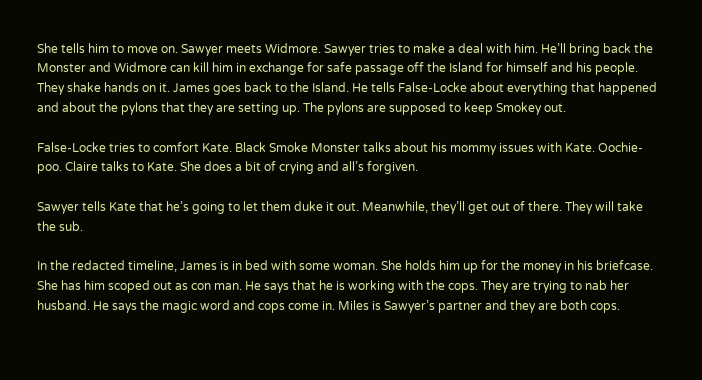She tells him to move on. Sawyer meets Widmore. Sawyer tries to make a deal with him. He’ll bring back the Monster and Widmore can kill him in exchange for safe passage off the Island for himself and his people. They shake hands on it. James goes back to the Island. He tells False-Locke about everything that happened and about the pylons that they are setting up. The pylons are supposed to keep Smokey out.

False-Locke tries to comfort Kate. Black Smoke Monster talks about his mommy issues with Kate. Oochie-poo. Claire talks to Kate. She does a bit of crying and all’s forgiven.

Sawyer tells Kate that he’s going to let them duke it out. Meanwhile, they’ll get out of there. They will take the sub.

In the redacted timeline, James is in bed with some woman. She holds him up for the money in his briefcase. She has him scoped out as con man. He says that he is working with the cops. They are trying to nab her husband. He says the magic word and cops come in. Miles is Sawyer’s partner and they are both cops.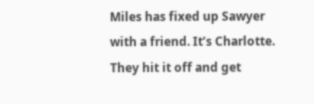Miles has fixed up Sawyer with a friend. It’s Charlotte. They hit it off and get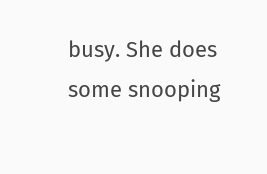busy. She does some snooping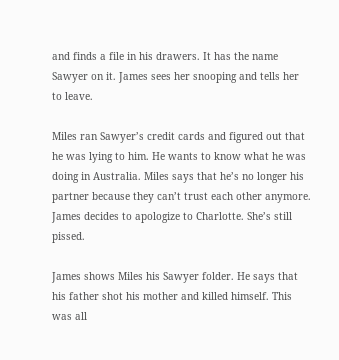and finds a file in his drawers. It has the name Sawyer on it. James sees her snooping and tells her to leave.

Miles ran Sawyer’s credit cards and figured out that he was lying to him. He wants to know what he was doing in Australia. Miles says that he’s no longer his partner because they can’t trust each other anymore. James decides to apologize to Charlotte. She’s still pissed.

James shows Miles his Sawyer folder. He says that his father shot his mother and killed himself. This was all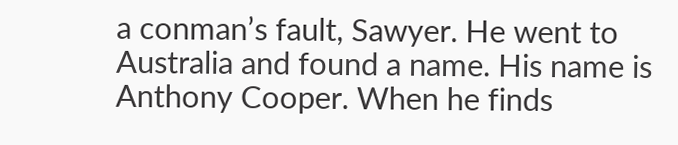a conman’s fault, Sawyer. He went to Australia and found a name. His name is Anthony Cooper. When he finds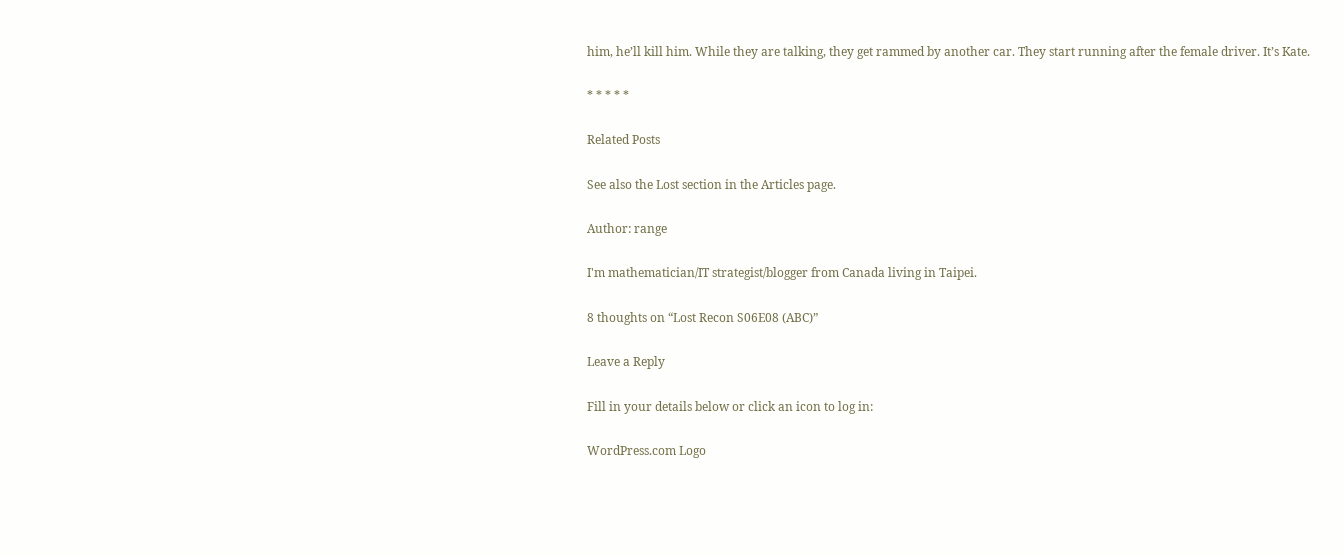him, he’ll kill him. While they are talking, they get rammed by another car. They start running after the female driver. It’s Kate.

* * * * *

Related Posts

See also the Lost section in the Articles page.

Author: range

I'm mathematician/IT strategist/blogger from Canada living in Taipei.

8 thoughts on “Lost Recon S06E08 (ABC)”

Leave a Reply

Fill in your details below or click an icon to log in:

WordPress.com Logo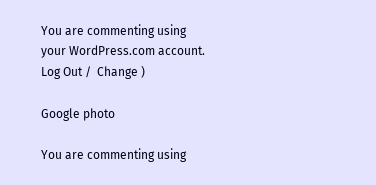You are commenting using your WordPress.com account. Log Out /  Change )

Google photo

You are commenting using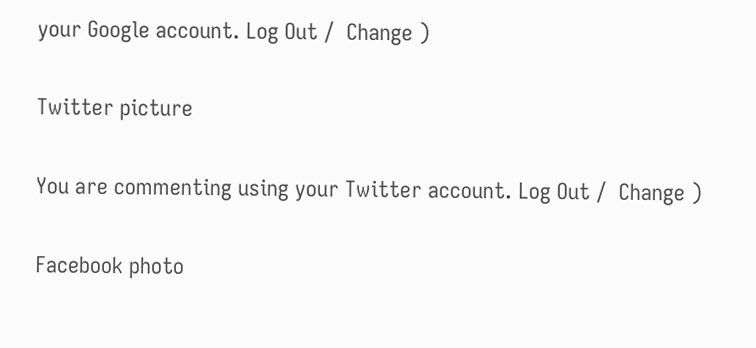your Google account. Log Out /  Change )

Twitter picture

You are commenting using your Twitter account. Log Out /  Change )

Facebook photo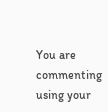You are commenting using your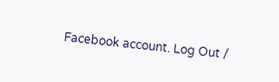Facebook account. Log Out /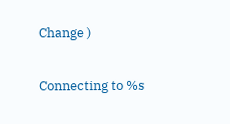Change )

Connecting to %s